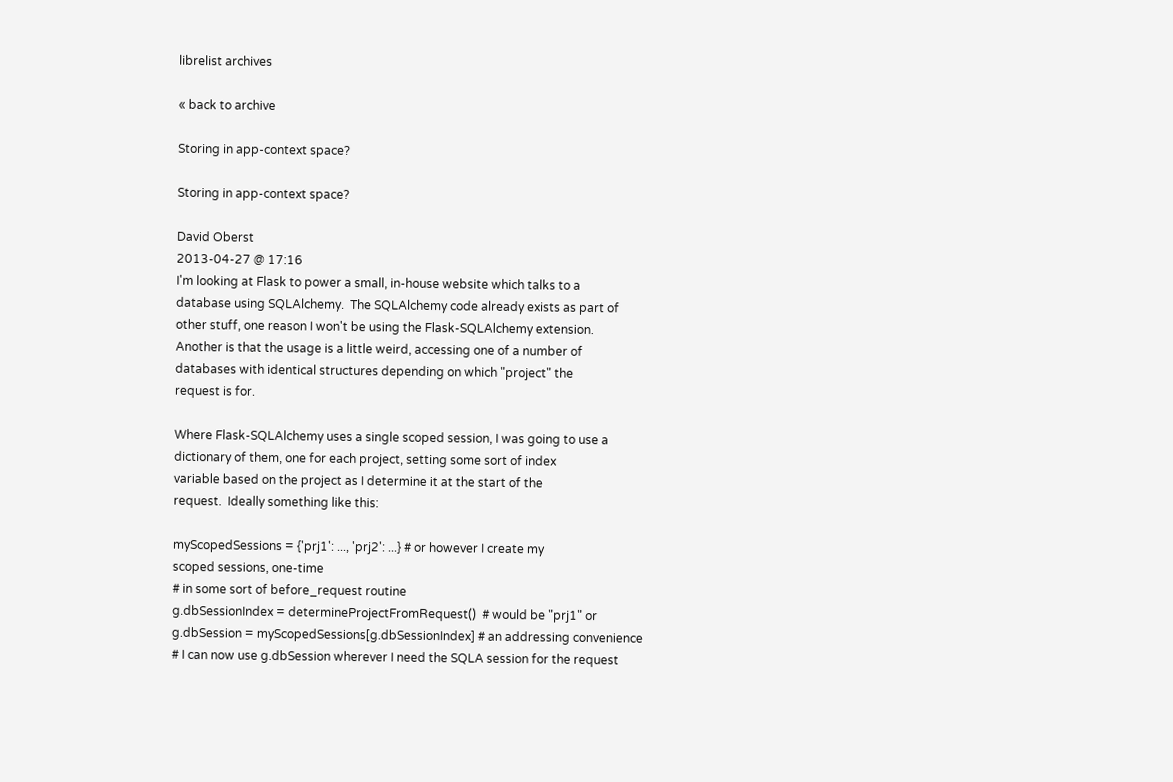librelist archives

« back to archive

Storing in app-context space?

Storing in app-context space?

David Oberst
2013-04-27 @ 17:16
I'm looking at Flask to power a small, in-house website which talks to a
database using SQLAlchemy.  The SQLAlchemy code already exists as part of
other stuff, one reason I won't be using the Flask-SQLAlchemy extension.
Another is that the usage is a little weird, accessing one of a number of
databases with identical structures depending on which "project" the
request is for.

Where Flask-SQLAlchemy uses a single scoped session, I was going to use a
dictionary of them, one for each project, setting some sort of index
variable based on the project as I determine it at the start of the
request.  Ideally something like this:

myScopedSessions = {'prj1': ..., 'prj2': ...} # or however I create my
scoped sessions, one-time
# in some sort of before_request routine
g.dbSessionIndex = determineProjectFromRequest()  # would be "prj1" or
g.dbSession = myScopedSessions[g.dbSessionIndex] # an addressing convenience
# I can now use g.dbSession wherever I need the SQLA session for the request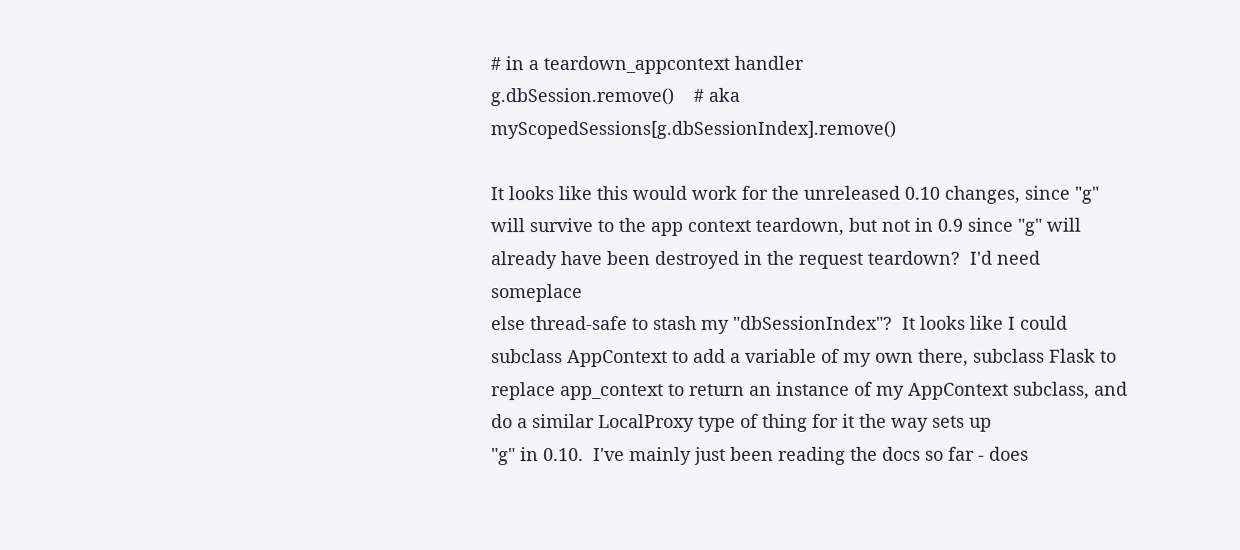# in a teardown_appcontext handler
g.dbSession.remove()    # aka myScopedSessions[g.dbSessionIndex].remove()

It looks like this would work for the unreleased 0.10 changes, since "g"
will survive to the app context teardown, but not in 0.9 since "g" will
already have been destroyed in the request teardown?  I'd need someplace
else thread-safe to stash my "dbSessionIndex"?  It looks like I could
subclass AppContext to add a variable of my own there, subclass Flask to
replace app_context to return an instance of my AppContext subclass, and
do a similar LocalProxy type of thing for it the way sets up
"g" in 0.10.  I've mainly just been reading the docs so far - does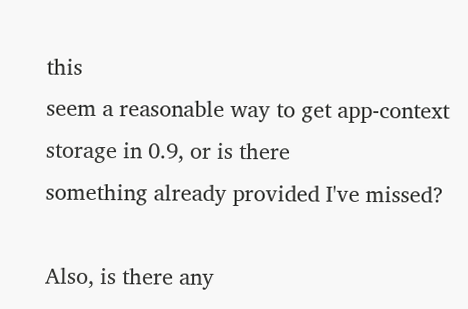this
seem a reasonable way to get app-context storage in 0.9, or is there
something already provided I've missed?

Also, is there any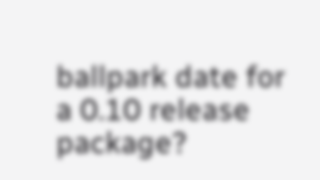ballpark date for a 0.10 release package?